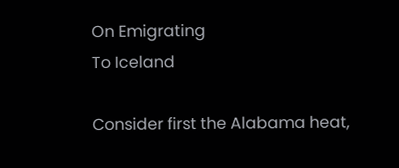On Emigrating
To Iceland

Consider first the Alabama heat,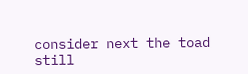consider next the toad
still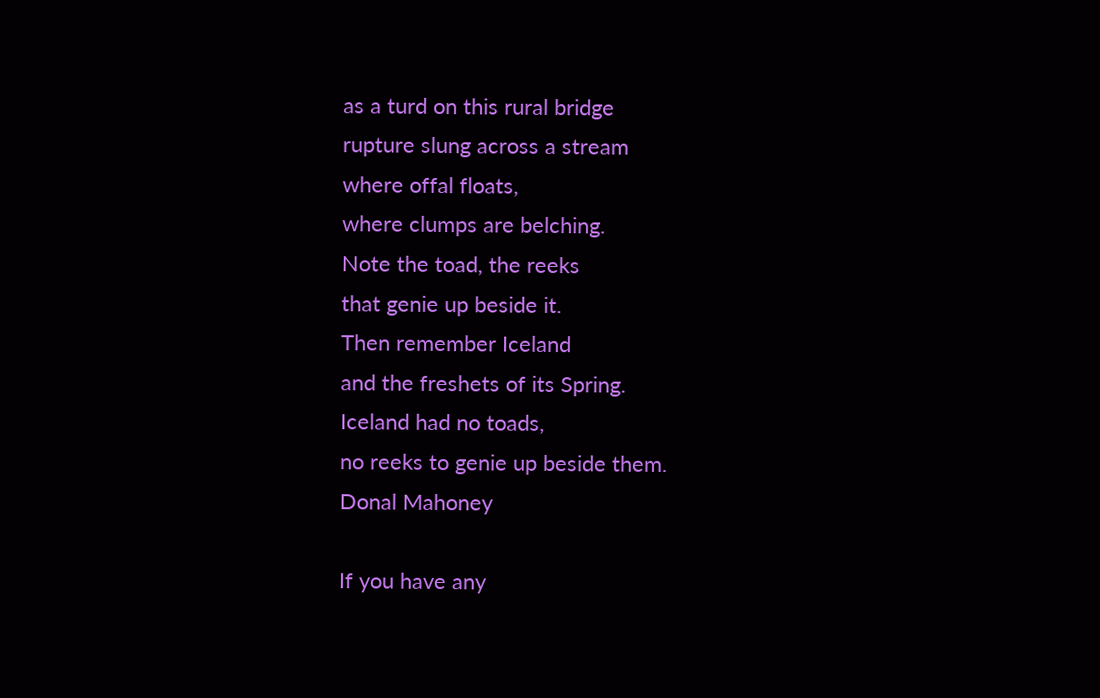as a turd on this rural bridge
rupture slung across a stream
where offal floats,
where clumps are belching.
Note the toad, the reeks
that genie up beside it.
Then remember Iceland
and the freshets of its Spring.
Iceland had no toads,
no reeks to genie up beside them.
Donal Mahoney

If you have any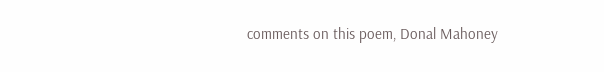comments on this poem, Donal Mahoney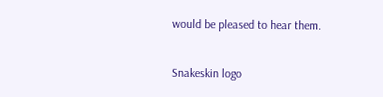would be pleased to hear them.

Snakeskin logo